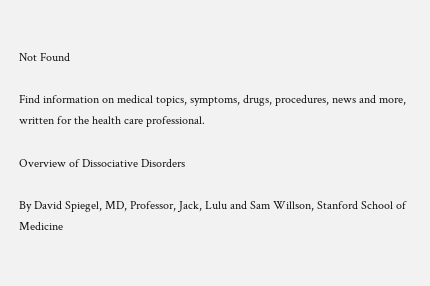Not Found

Find information on medical topics, symptoms, drugs, procedures, news and more, written for the health care professional.

Overview of Dissociative Disorders

By David Spiegel, MD, Professor, Jack, Lulu and Sam Willson, Stanford School of Medicine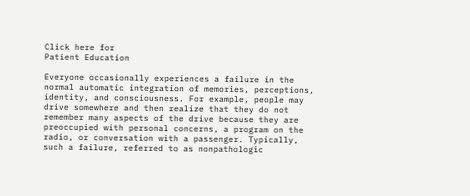Click here for
Patient Education

Everyone occasionally experiences a failure in the normal automatic integration of memories, perceptions, identity, and consciousness. For example, people may drive somewhere and then realize that they do not remember many aspects of the drive because they are preoccupied with personal concerns, a program on the radio, or conversation with a passenger. Typically, such a failure, referred to as nonpathologic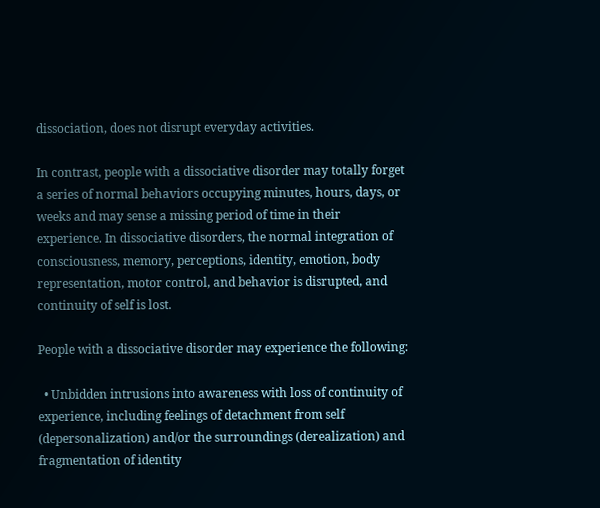dissociation, does not disrupt everyday activities.

In contrast, people with a dissociative disorder may totally forget a series of normal behaviors occupying minutes, hours, days, or weeks and may sense a missing period of time in their experience. In dissociative disorders, the normal integration of consciousness, memory, perceptions, identity, emotion, body representation, motor control, and behavior is disrupted, and continuity of self is lost.

People with a dissociative disorder may experience the following:

  • Unbidden intrusions into awareness with loss of continuity of experience, including feelings of detachment from self (depersonalization) and/or the surroundings (derealization) and fragmentation of identity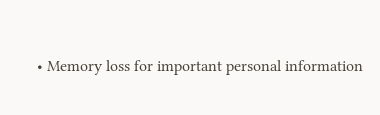• Memory loss for important personal information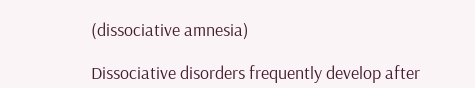(dissociative amnesia)

Dissociative disorders frequently develop after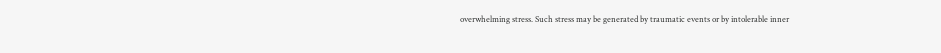overwhelming stress. Such stress may be generated by traumatic events or by intolerable inner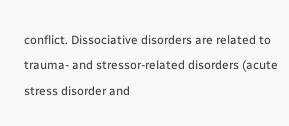conflict. Dissociative disorders are related to trauma- and stressor-related disorders (acute stress disorder and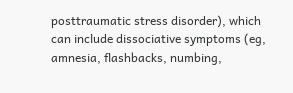posttraumatic stress disorder), which can include dissociative symptoms (eg, amnesia, flashbacks, numbing,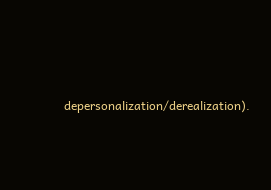depersonalization/derealization).